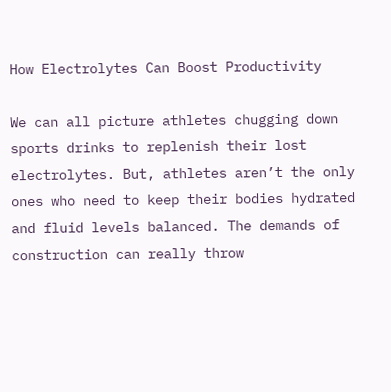How Electrolytes Can Boost Productivity

We can all picture athletes chugging down sports drinks to replenish their lost electrolytes. But, athletes aren’t the only ones who need to keep their bodies hydrated and fluid levels balanced. The demands of construction can really throw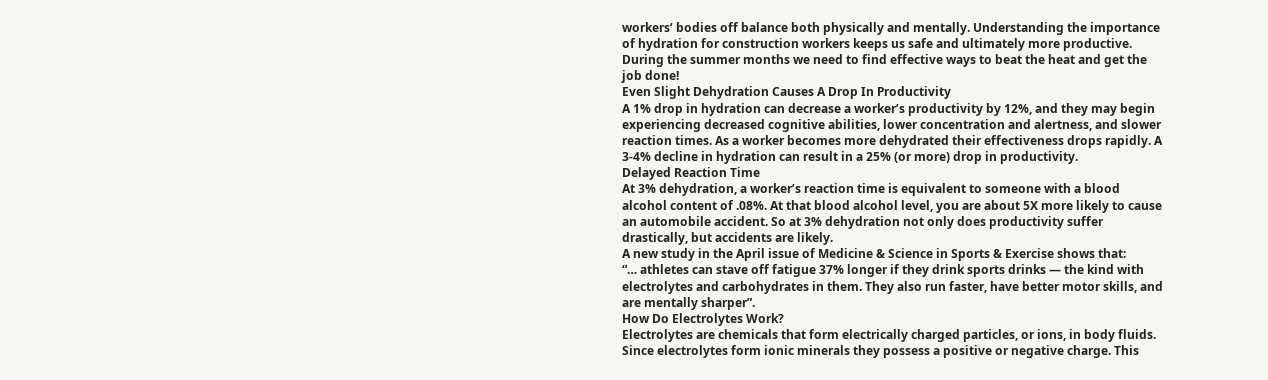workers’ bodies off balance both physically and mentally. Understanding the importance of hydration for construction workers keeps us safe and ultimately more productive. During the summer months we need to find effective ways to beat the heat and get the job done!
Even Slight Dehydration Causes A Drop In Productivity
A 1% drop in hydration can decrease a worker’s productivity by 12%, and they may begin experiencing decreased cognitive abilities, lower concentration and alertness, and slower reaction times. As a worker becomes more dehydrated their effectiveness drops rapidly. A 3-4% decline in hydration can result in a 25% (or more) drop in productivity.
Delayed Reaction Time
At 3% dehydration, a worker’s reaction time is equivalent to someone with a blood alcohol content of .08%. At that blood alcohol level, you are about 5X more likely to cause an automobile accident. So at 3% dehydration not only does productivity suffer drastically, but accidents are likely.
A new study in the April issue of Medicine & Science in Sports & Exercise shows that:
“… athletes can stave off fatigue 37% longer if they drink sports drinks — the kind with electrolytes and carbohydrates in them. They also run faster, have better motor skills, and are mentally sharper”.
How Do Electrolytes Work?
Electrolytes are chemicals that form electrically charged particles, or ions, in body fluids. Since electrolytes form ionic minerals they possess a positive or negative charge. This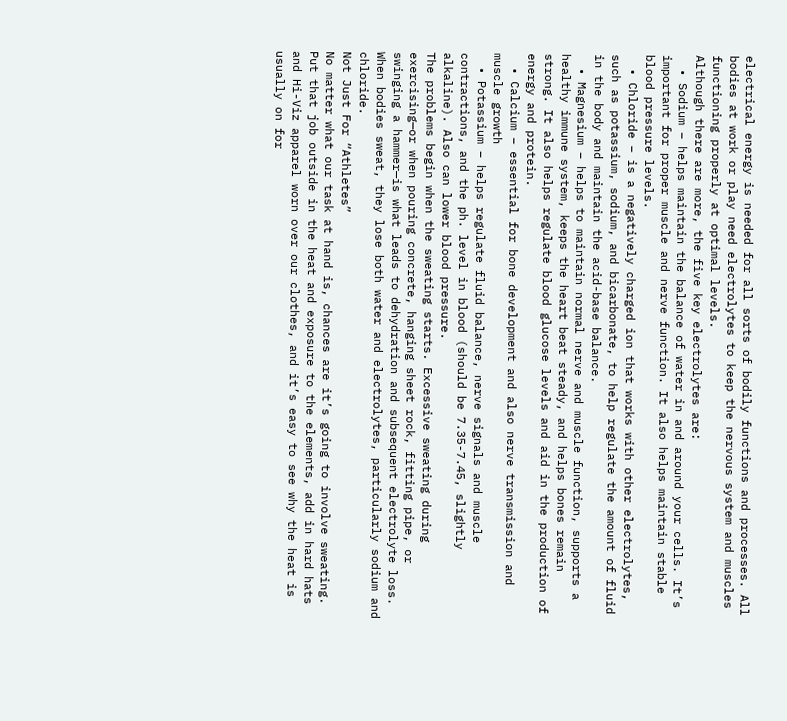electrical energy is needed for all sorts of bodily functions and processes. All bodies at work or play need electrolytes to keep the nervous system and muscles functioning properly at optimal levels.
Although there are more, the five key electrolytes are:
  • Sodium – helps maintain the balance of water in and around your cells. It’s important for proper muscle and nerve function. It also helps maintain stable blood pressure levels.
  • Chloride – is a negatively charged ion that works with other electrolytes, such as potassium, sodium, and bicarbonate, to help regulate the amount of fluid in the body and maintain the acid-base balance.
  • Magnesium – helps to maintain normal nerve and muscle function, supports a healthy immune system, keeps the heart beat steady, and helps bones remain strong. It also helps regulate blood glucose levels and aid in the production of energy and protein.
  • Calcium – essential for bone development and also nerve transmission and muscle growth
  • Potassium – helps regulate fluid balance, nerve signals and muscle contractions, and the ph. level in blood (should be 7.35-7.45, slightly alkaline). Also can lower blood pressure.
The problems begin when the sweating starts. Excessive sweating during exercising—or when pouring concrete, hanging sheet rock, fitting pipe, or swinging a hammer—is what leads to dehydration and subsequent electrolyte loss. When bodies sweat, they lose both water and electrolytes, particularly sodium and chloride.
Not Just For “Athletes”
No matter what our task at hand is, chances are it’s going to involve sweating. Put that job outside in the heat and exposure to the elements, add in hard hats and Hi-Viz apparel worn over our clothes, and it’s easy to see why the heat is usually on for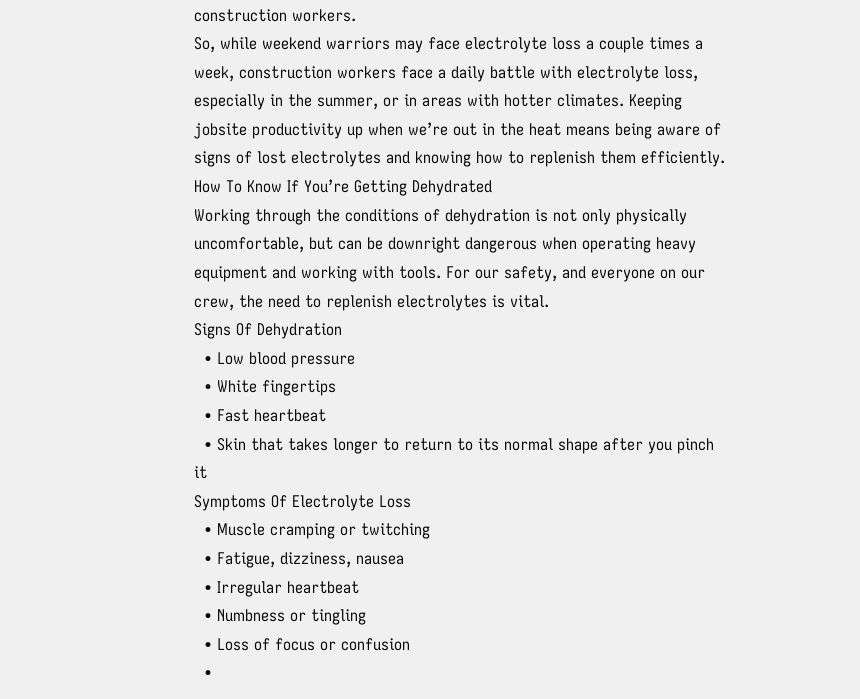construction workers.
So, while weekend warriors may face electrolyte loss a couple times a week, construction workers face a daily battle with electrolyte loss, especially in the summer, or in areas with hotter climates. Keeping jobsite productivity up when we’re out in the heat means being aware of signs of lost electrolytes and knowing how to replenish them efficiently.
How To Know If You’re Getting Dehydrated
Working through the conditions of dehydration is not only physically uncomfortable, but can be downright dangerous when operating heavy equipment and working with tools. For our safety, and everyone on our crew, the need to replenish electrolytes is vital.
Signs Of Dehydration
  • Low blood pressure
  • White fingertips
  • Fast heartbeat
  • Skin that takes longer to return to its normal shape after you pinch it
Symptoms Of Electrolyte Loss
  • Muscle cramping or twitching
  • Fatigue, dizziness, nausea
  • Irregular heartbeat
  • Numbness or tingling
  • Loss of focus or confusion
  •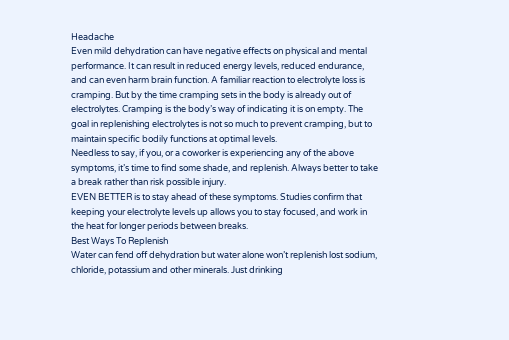Headache
Even mild dehydration can have negative effects on physical and mental performance. It can result in reduced energy levels, reduced endurance, and can even harm brain function. A familiar reaction to electrolyte loss is cramping. But by the time cramping sets in the body is already out of electrolytes. Cramping is the body’s way of indicating it is on empty. The goal in replenishing electrolytes is not so much to prevent cramping, but to maintain specific bodily functions at optimal levels.
Needless to say, if you, or a coworker is experiencing any of the above symptoms, it’s time to find some shade, and replenish. Always better to take a break rather than risk possible injury.
EVEN BETTER is to stay ahead of these symptoms. Studies confirm that keeping your electrolyte levels up allows you to stay focused, and work in the heat for longer periods between breaks.
Best Ways To Replenish
Water can fend off dehydration but water alone won’t replenish lost sodium, chloride, potassium and other minerals. Just drinking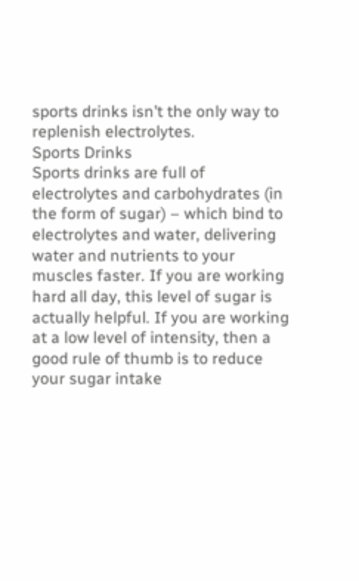sports drinks isn’t the only way to replenish electrolytes.
Sports Drinks
Sports drinks are full of electrolytes and carbohydrates (in the form of sugar) – which bind to electrolytes and water, delivering water and nutrients to your muscles faster. If you are working hard all day, this level of sugar is actually helpful. If you are working at a low level of intensity, then a good rule of thumb is to reduce your sugar intake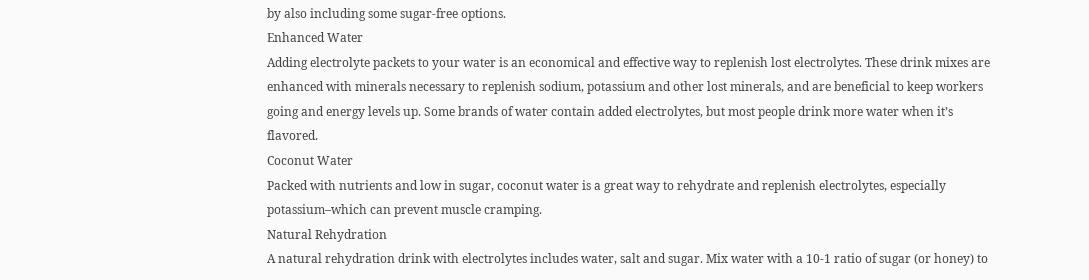by also including some sugar-free options.
Enhanced Water
Adding electrolyte packets to your water is an economical and effective way to replenish lost electrolytes. These drink mixes are enhanced with minerals necessary to replenish sodium, potassium and other lost minerals, and are beneficial to keep workers going and energy levels up. Some brands of water contain added electrolytes, but most people drink more water when it’s flavored.
Coconut Water
Packed with nutrients and low in sugar, coconut water is a great way to rehydrate and replenish electrolytes, especially potassium–which can prevent muscle cramping.
Natural Rehydration
A natural rehydration drink with electrolytes includes water, salt and sugar. Mix water with a 10-1 ratio of sugar (or honey) to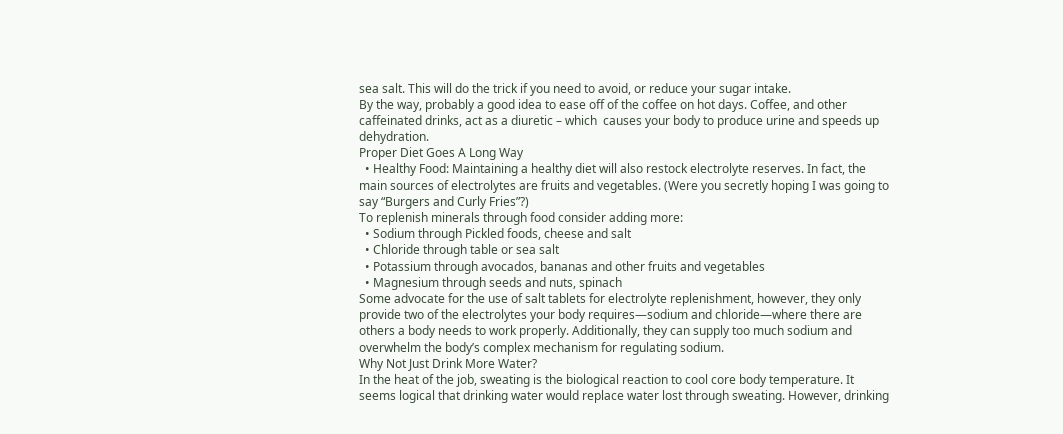sea salt. This will do the trick if you need to avoid, or reduce your sugar intake.
By the way, probably a good idea to ease off of the coffee on hot days. Coffee, and other caffeinated drinks, act as a diuretic – which  causes your body to produce urine and speeds up dehydration.
Proper Diet Goes A Long Way
  • Healthy Food: Maintaining a healthy diet will also restock electrolyte reserves. In fact, the main sources of electrolytes are fruits and vegetables. (Were you secretly hoping I was going to say “Burgers and Curly Fries”?)
To replenish minerals through food consider adding more:
  • Sodium through Pickled foods, cheese and salt
  • Chloride through table or sea salt
  • Potassium through avocados, bananas and other fruits and vegetables
  • Magnesium through seeds and nuts, spinach
Some advocate for the use of salt tablets for electrolyte replenishment, however, they only provide two of the electrolytes your body requires—sodium and chloride—where there are others a body needs to work properly. Additionally, they can supply too much sodium and overwhelm the body’s complex mechanism for regulating sodium.
Why Not Just Drink More Water?
In the heat of the job, sweating is the biological reaction to cool core body temperature. It seems logical that drinking water would replace water lost through sweating. However, drinking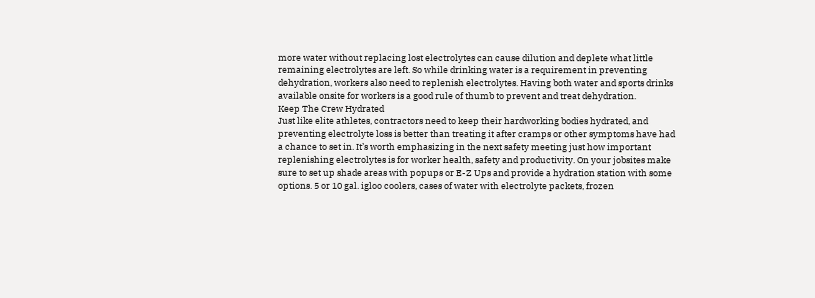more water without replacing lost electrolytes can cause dilution and deplete what little remaining electrolytes are left. So while drinking water is a requirement in preventing dehydration, workers also need to replenish electrolytes. Having both water and sports drinks available onsite for workers is a good rule of thumb to prevent and treat dehydration.
Keep The Crew Hydrated
Just like elite athletes, contractors need to keep their hardworking bodies hydrated, and preventing electrolyte loss is better than treating it after cramps or other symptoms have had a chance to set in. It’s worth emphasizing in the next safety meeting just how important replenishing electrolytes is for worker health, safety and productivity. On your jobsites make sure to set up shade areas with popups or E-Z Ups and provide a hydration station with some options. 5 or 10 gal. igloo coolers, cases of water with electrolyte packets, frozen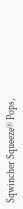Sqwincher Squeeze® Pops,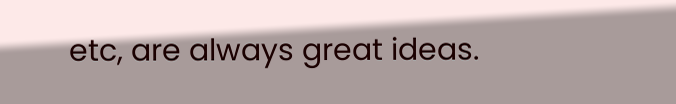etc, are always great ideas.